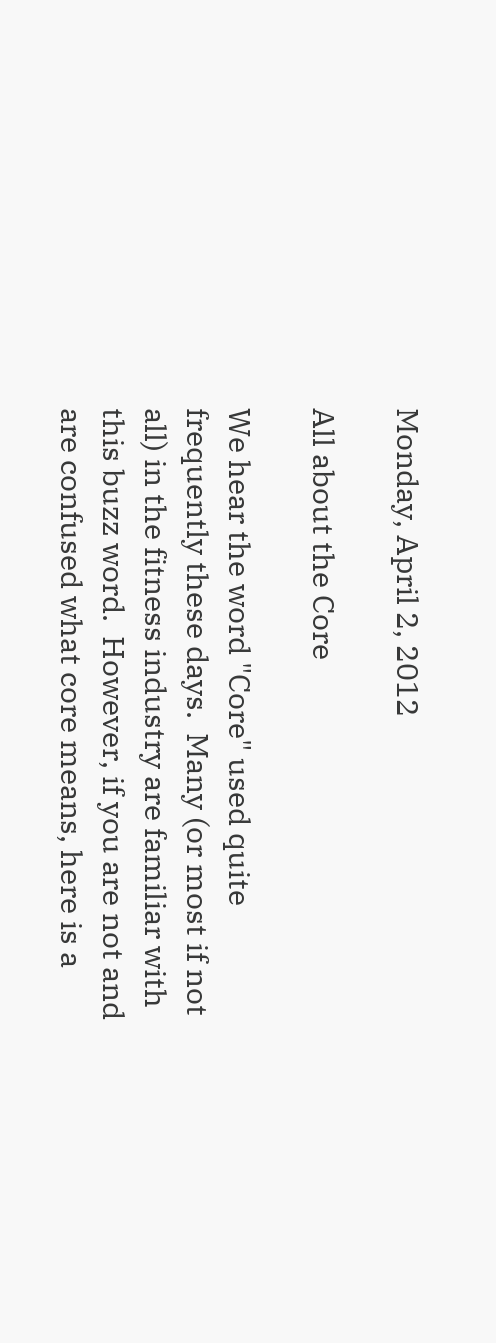Monday, April 2, 2012

All about the Core

We hear the word "Core" used quite frequently these days.  Many (or most if not all) in the fitness industry are familiar with this buzz word.  However, if you are not and are confused what core means, here is a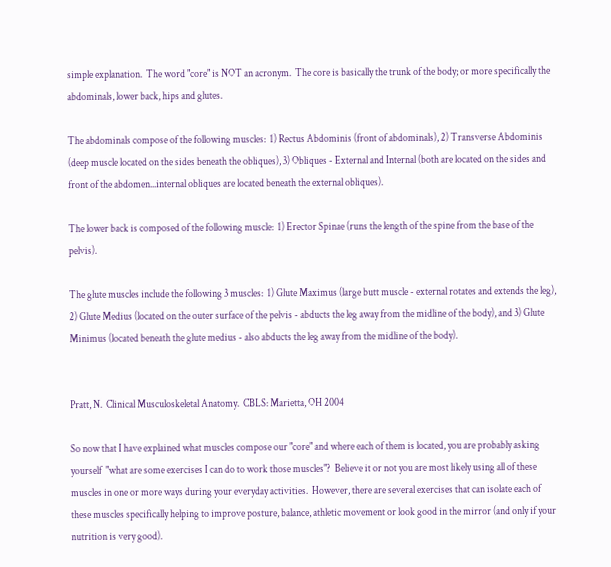simple explanation.  The word "core" is NOT an acronym.  The core is basically the trunk of the body; or more specifically the abdominals, lower back, hips and glutes.

The abdominals compose of the following muscles:  1) Rectus Abdominis (front of abdominals), 2) Transverse Abdominis (deep muscle located on the sides beneath the obliques), 3) Obliques - External and Internal (both are located on the sides and front of the abdomen...internal obliques are located beneath the external obliques).

The lower back is composed of the following muscle:  1) Erector Spinae (runs the length of the spine from the base of the pelvis).

The glute muscles include the following 3 muscles:  1) Glute Maximus (large butt muscle - external rotates and extends the leg), 2) Glute Medius (located on the outer surface of the pelvis - abducts the leg away from the midline of the body), and 3) Glute Minimus (located beneath the glute medius - also abducts the leg away from the midline of the body).


Pratt, N.  Clinical Musculoskeletal Anatomy.  CBLS: Marietta, OH 2004

So now that I have explained what muscles compose our "core" and where each of them is located, you are probably asking yourself  "what are some exercises I can do to work those muscles"?  Believe it or not you are most likely using all of these muscles in one or more ways during your everyday activities.  However, there are several exercises that can isolate each of these muscles specifically helping to improve posture, balance, athletic movement or look good in the mirror (and only if your nutrition is very good).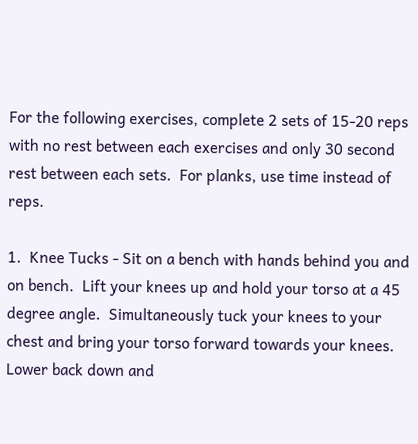For the following exercises, complete 2 sets of 15-20 reps with no rest between each exercises and only 30 second rest between each sets.  For planks, use time instead of reps.

1.  Knee Tucks - Sit on a bench with hands behind you and on bench.  Lift your knees up and hold your torso at a 45 degree angle.  Simultaneously tuck your knees to your chest and bring your torso forward towards your knees.  Lower back down and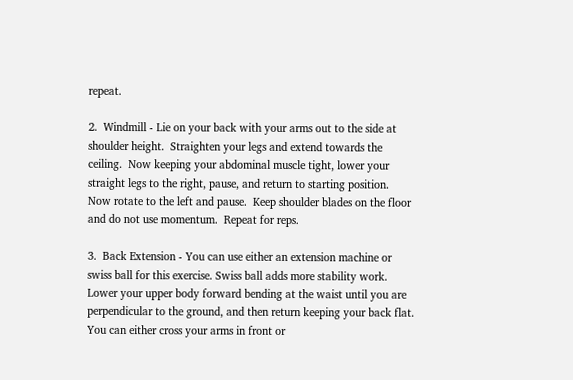repeat.

2.  Windmill - Lie on your back with your arms out to the side at shoulder height.  Straighten your legs and extend towards the ceiling.  Now keeping your abdominal muscle tight, lower your straight legs to the right, pause, and return to starting position.  Now rotate to the left and pause.  Keep shoulder blades on the floor and do not use momentum.  Repeat for reps.

3.  Back Extension - You can use either an extension machine or swiss ball for this exercise. Swiss ball adds more stability work.  Lower your upper body forward bending at the waist until you are perpendicular to the ground, and then return keeping your back flat.  You can either cross your arms in front or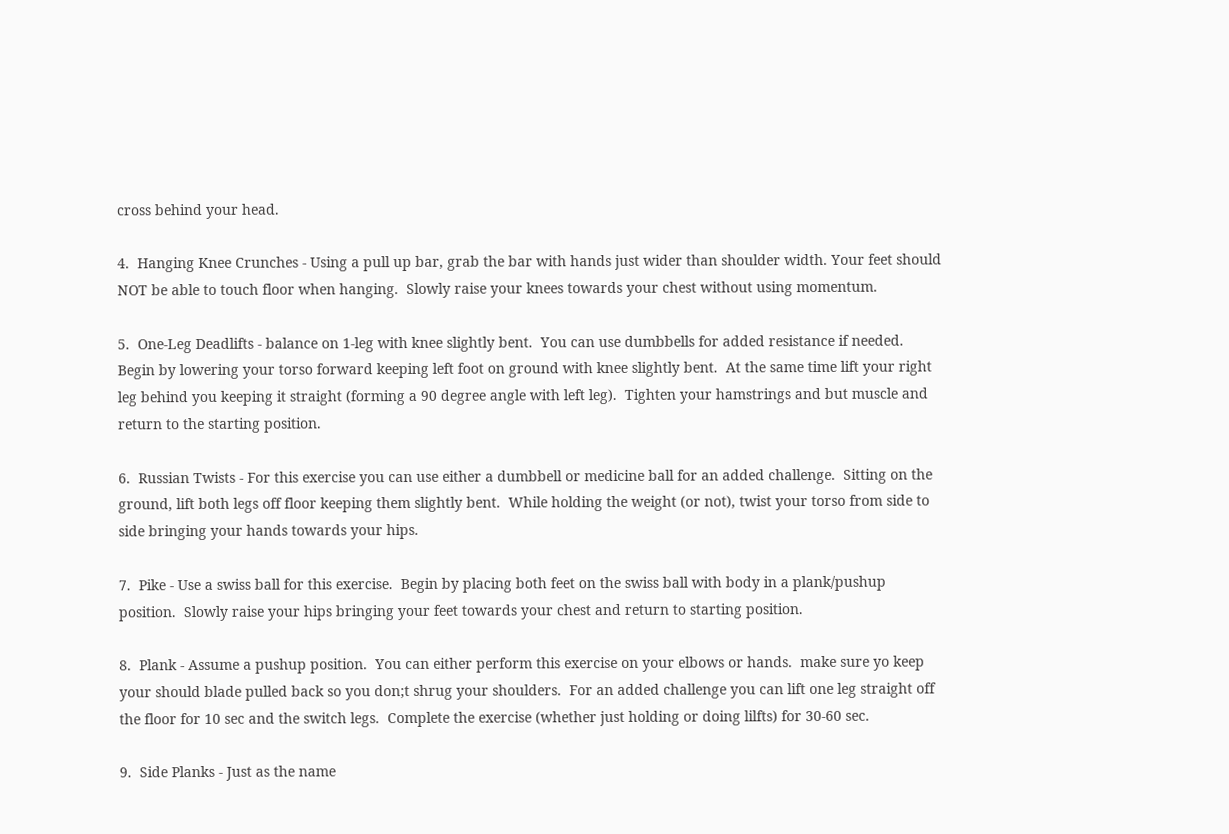cross behind your head.

4.  Hanging Knee Crunches - Using a pull up bar, grab the bar with hands just wider than shoulder width. Your feet should NOT be able to touch floor when hanging.  Slowly raise your knees towards your chest without using momentum.

5.  One-Leg Deadlifts - balance on 1-leg with knee slightly bent.  You can use dumbbells for added resistance if needed.  Begin by lowering your torso forward keeping left foot on ground with knee slightly bent.  At the same time lift your right leg behind you keeping it straight (forming a 90 degree angle with left leg).  Tighten your hamstrings and but muscle and return to the starting position.

6.  Russian Twists - For this exercise you can use either a dumbbell or medicine ball for an added challenge.  Sitting on the ground, lift both legs off floor keeping them slightly bent.  While holding the weight (or not), twist your torso from side to side bringing your hands towards your hips.

7.  Pike - Use a swiss ball for this exercise.  Begin by placing both feet on the swiss ball with body in a plank/pushup position.  Slowly raise your hips bringing your feet towards your chest and return to starting position.

8.  Plank - Assume a pushup position.  You can either perform this exercise on your elbows or hands.  make sure yo keep your should blade pulled back so you don;t shrug your shoulders.  For an added challenge you can lift one leg straight off the floor for 10 sec and the switch legs.  Complete the exercise (whether just holding or doing lilfts) for 30-60 sec.

9.  Side Planks - Just as the name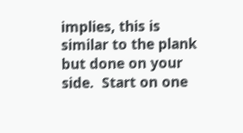implies, this is similar to the plank but done on your side.  Start on one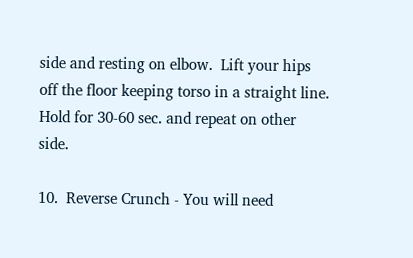side and resting on elbow.  Lift your hips off the floor keeping torso in a straight line.  Hold for 30-60 sec. and repeat on other side.

10.  Reverse Crunch - You will need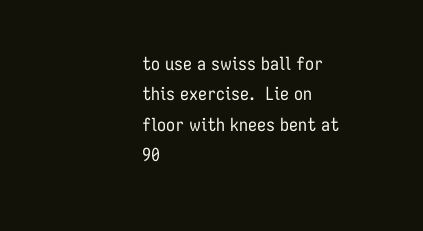to use a swiss ball for this exercise.  Lie on floor with knees bent at 90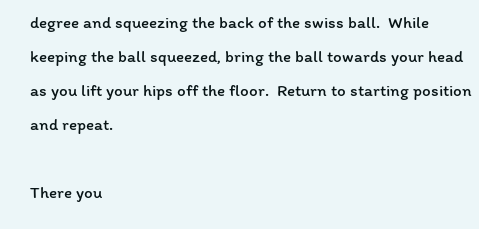degree and squeezing the back of the swiss ball.  While keeping the ball squeezed, bring the ball towards your head as you lift your hips off the floor.  Return to starting position and repeat.

There you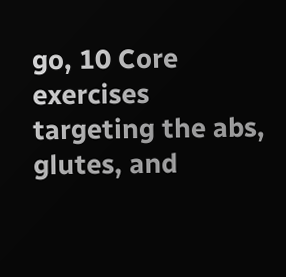go, 10 Core exercises targeting the abs, glutes, and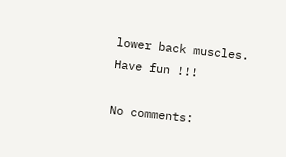lower back muscles.  Have fun !!!

No comments: